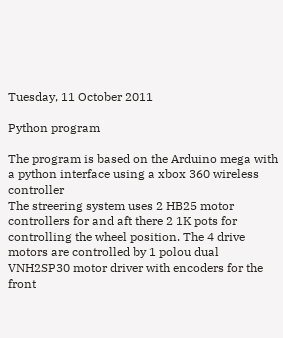Tuesday, 11 October 2011

Python program

The program is based on the Arduino mega with a python interface using a xbox 360 wireless controller
The streering system uses 2 HB25 motor controllers for and aft there 2 1K pots for controlling the wheel position. The 4 drive motors are controlled by 1 polou dual VNH2SP30 motor driver with encoders for the front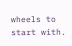wheels to start with.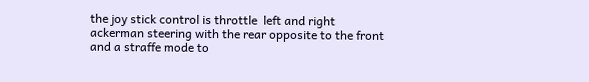the joy stick control is throttle  left and right ackerman steering with the rear opposite to the front and a straffe mode to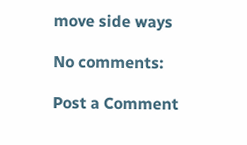move side ways

No comments:

Post a Comment